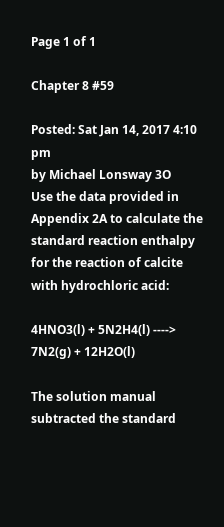Page 1 of 1

Chapter 8 #59

Posted: Sat Jan 14, 2017 4:10 pm
by Michael Lonsway 3O
Use the data provided in Appendix 2A to calculate the standard reaction enthalpy for the reaction of calcite with hydrochloric acid:

4HNO3(l) + 5N2H4(l) ----> 7N2(g) + 12H2O(l)

The solution manual subtracted the standard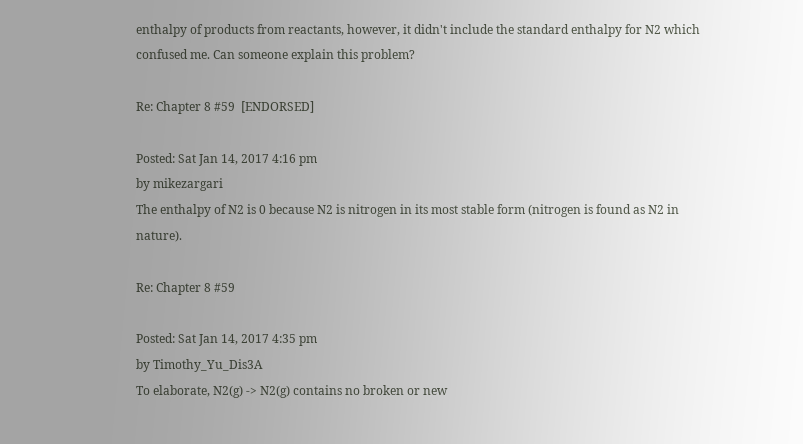enthalpy of products from reactants, however, it didn't include the standard enthalpy for N2 which confused me. Can someone explain this problem?

Re: Chapter 8 #59  [ENDORSED]

Posted: Sat Jan 14, 2017 4:16 pm
by mikezargari
The enthalpy of N2 is 0 because N2 is nitrogen in its most stable form (nitrogen is found as N2 in nature).

Re: Chapter 8 #59

Posted: Sat Jan 14, 2017 4:35 pm
by Timothy_Yu_Dis3A
To elaborate, N2(g) -> N2(g) contains no broken or new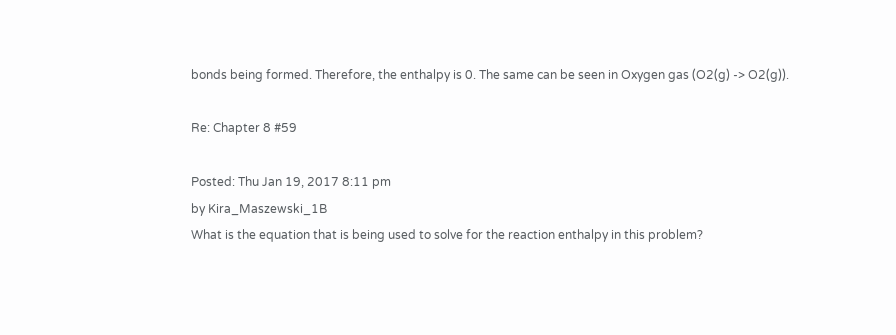bonds being formed. Therefore, the enthalpy is 0. The same can be seen in Oxygen gas (O2(g) -> O2(g)).

Re: Chapter 8 #59

Posted: Thu Jan 19, 2017 8:11 pm
by Kira_Maszewski_1B
What is the equation that is being used to solve for the reaction enthalpy in this problem?